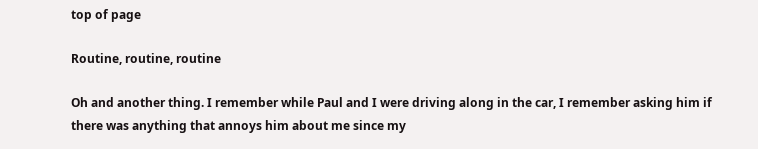top of page

Routine, routine, routine

Oh and another thing. I remember while Paul and I were driving along in the car, I remember asking him if there was anything that annoys him about me since my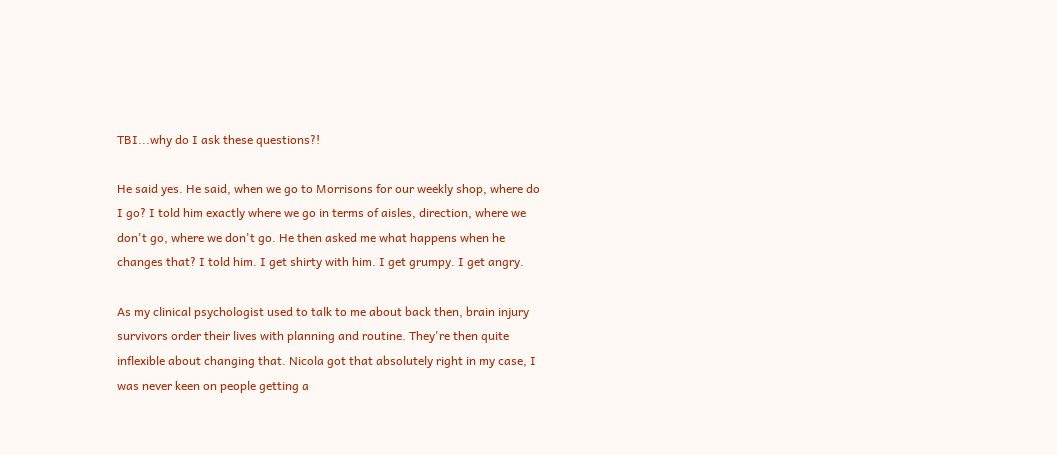TBI...why do I ask these questions?!

He said yes. He said, when we go to Morrisons for our weekly shop, where do I go? I told him exactly where we go in terms of aisles, direction, where we don't go, where we don't go. He then asked me what happens when he changes that? I told him. I get shirty with him. I get grumpy. I get angry.

As my clinical psychologist used to talk to me about back then, brain injury survivors order their lives with planning and routine. They're then quite inflexible about changing that. Nicola got that absolutely right in my case, I was never keen on people getting a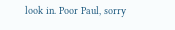look in. Poor Paul, sorry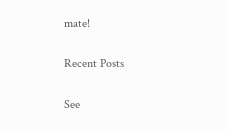mate!

Recent Posts

See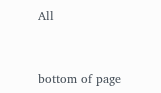All


bottom of page